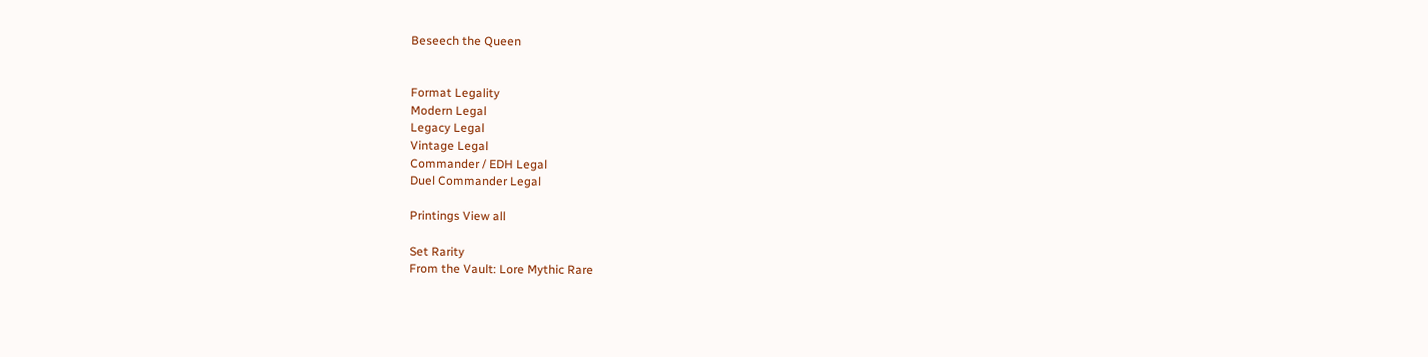Beseech the Queen


Format Legality
Modern Legal
Legacy Legal
Vintage Legal
Commander / EDH Legal
Duel Commander Legal

Printings View all

Set Rarity
From the Vault: Lore Mythic Rare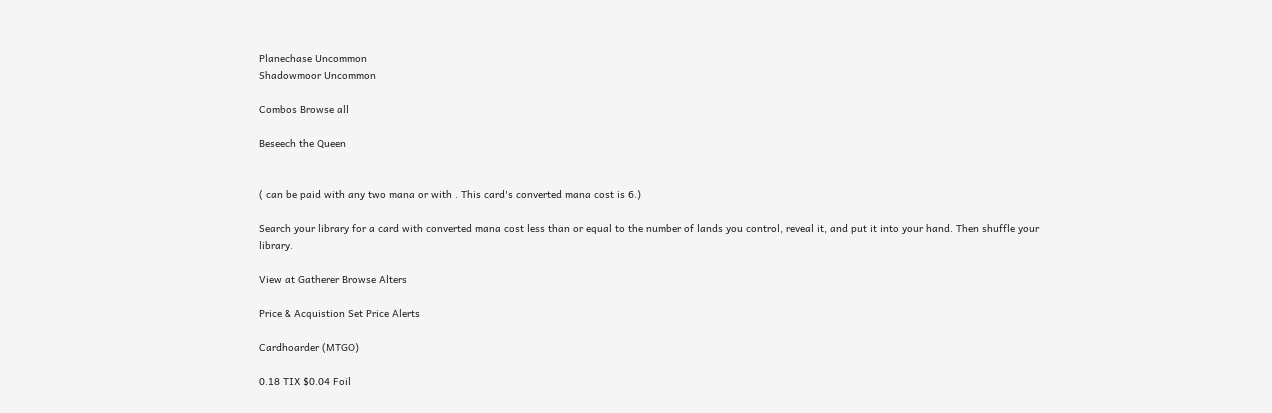Planechase Uncommon
Shadowmoor Uncommon

Combos Browse all

Beseech the Queen


( can be paid with any two mana or with . This card's converted mana cost is 6.)

Search your library for a card with converted mana cost less than or equal to the number of lands you control, reveal it, and put it into your hand. Then shuffle your library.

View at Gatherer Browse Alters

Price & Acquistion Set Price Alerts

Cardhoarder (MTGO)

0.18 TIX $0.04 Foil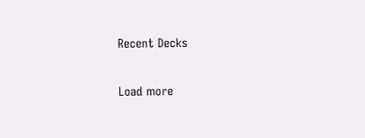Recent Decks

Load more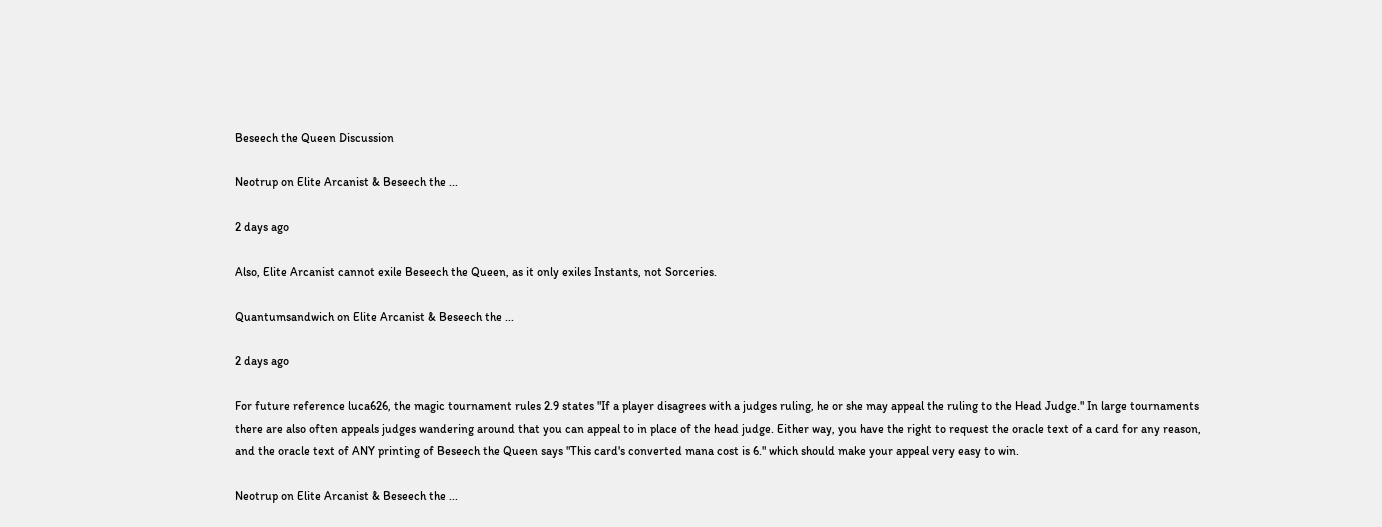Beseech the Queen Discussion

Neotrup on Elite Arcanist & Beseech the ...

2 days ago

Also, Elite Arcanist cannot exile Beseech the Queen, as it only exiles Instants, not Sorceries.

Quantumsandwich on Elite Arcanist & Beseech the ...

2 days ago

For future reference luca626, the magic tournament rules 2.9 states "If a player disagrees with a judges ruling, he or she may appeal the ruling to the Head Judge." In large tournaments there are also often appeals judges wandering around that you can appeal to in place of the head judge. Either way, you have the right to request the oracle text of a card for any reason, and the oracle text of ANY printing of Beseech the Queen says "This card's converted mana cost is 6." which should make your appeal very easy to win.

Neotrup on Elite Arcanist & Beseech the ...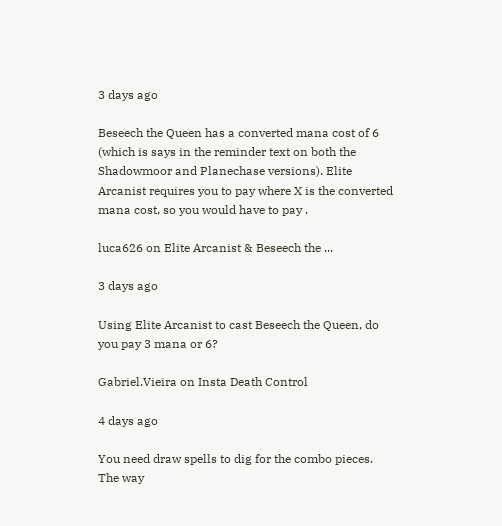3 days ago

Beseech the Queen has a converted mana cost of 6 (which is says in the reminder text on both the Shadowmoor and Planechase versions). Elite Arcanist requires you to pay where X is the converted mana cost, so you would have to pay .

luca626 on Elite Arcanist & Beseech the ...

3 days ago

Using Elite Arcanist to cast Beseech the Queen, do you pay 3 mana or 6?

Gabriel.Vieira on Insta Death Control

4 days ago

You need draw spells to dig for the combo pieces. The way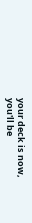your deck is now, you'll be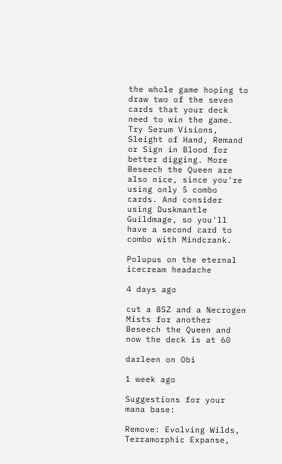the whole game hoping to draw two of the seven cards that your deck need to win the game. Try Serum Visions, Sleight of Hand, Remand or Sign in Blood for better digging. More Beseech the Queen are also nice, since you're using only 5 combo cards. And consider using Duskmantle Guildmage, so you'll have a second card to combo with Mindcrank.

Polupus on the eternal icecream headache

4 days ago

cut a BSZ and a Necrogen Mists for another Beseech the Queen and now the deck is at 60

darleen on Obi

1 week ago

Suggestions for your mana base:

Remove: Evolving Wilds, Terramorphic Expanse,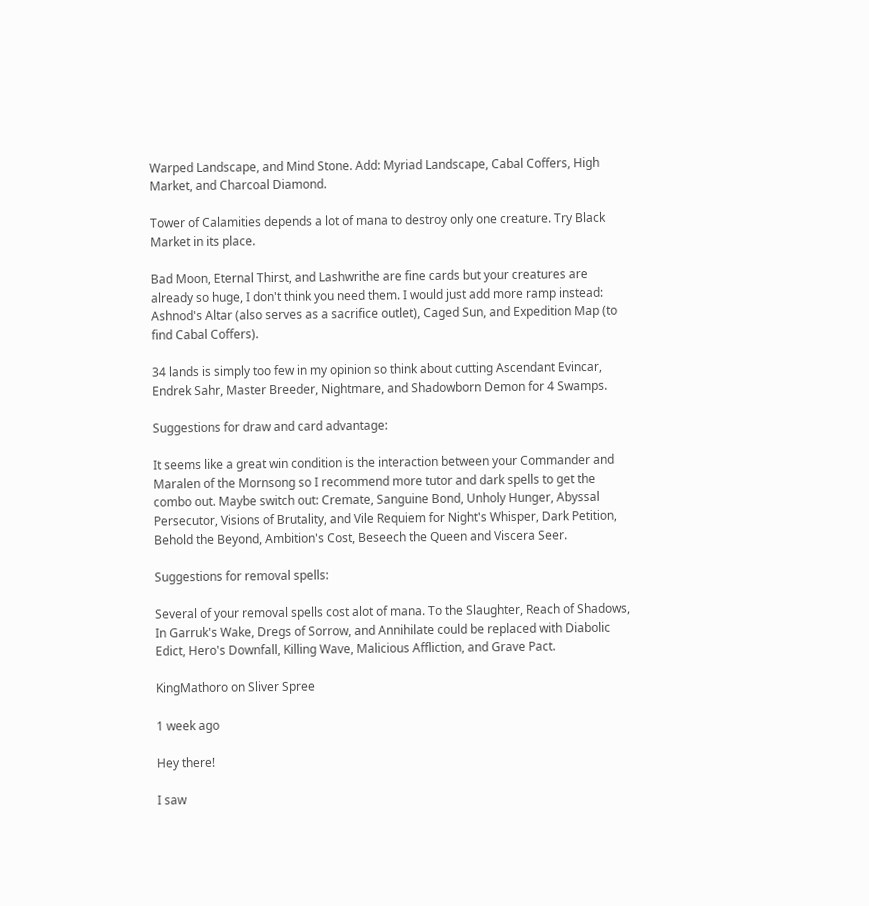Warped Landscape, and Mind Stone. Add: Myriad Landscape, Cabal Coffers, High Market, and Charcoal Diamond.

Tower of Calamities depends a lot of mana to destroy only one creature. Try Black Market in its place.

Bad Moon, Eternal Thirst, and Lashwrithe are fine cards but your creatures are already so huge, I don't think you need them. I would just add more ramp instead: Ashnod's Altar (also serves as a sacrifice outlet), Caged Sun, and Expedition Map (to find Cabal Coffers).

34 lands is simply too few in my opinion so think about cutting Ascendant Evincar, Endrek Sahr, Master Breeder, Nightmare, and Shadowborn Demon for 4 Swamps.

Suggestions for draw and card advantage:

It seems like a great win condition is the interaction between your Commander and Maralen of the Mornsong so I recommend more tutor and dark spells to get the combo out. Maybe switch out: Cremate, Sanguine Bond, Unholy Hunger, Abyssal Persecutor, Visions of Brutality, and Vile Requiem for Night's Whisper, Dark Petition, Behold the Beyond, Ambition's Cost, Beseech the Queen and Viscera Seer.

Suggestions for removal spells:

Several of your removal spells cost alot of mana. To the Slaughter, Reach of Shadows, In Garruk's Wake, Dregs of Sorrow, and Annihilate could be replaced with Diabolic Edict, Hero's Downfall, Killing Wave, Malicious Affliction, and Grave Pact.

KingMathoro on Sliver Spree

1 week ago

Hey there!

I saw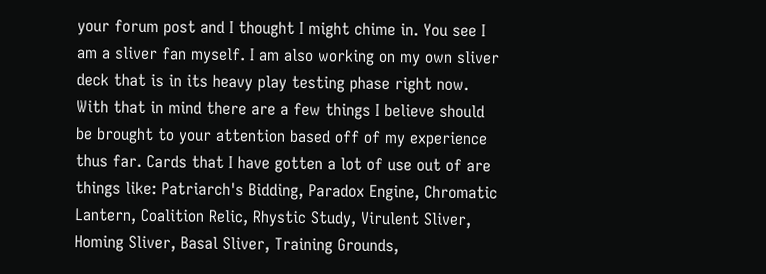your forum post and I thought I might chime in. You see I am a sliver fan myself. I am also working on my own sliver deck that is in its heavy play testing phase right now. With that in mind there are a few things I believe should be brought to your attention based off of my experience thus far. Cards that I have gotten a lot of use out of are things like: Patriarch's Bidding, Paradox Engine, Chromatic Lantern, Coalition Relic, Rhystic Study, Virulent Sliver, Homing Sliver, Basal Sliver, Training Grounds,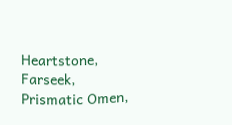Heartstone, Farseek, Prismatic Omen,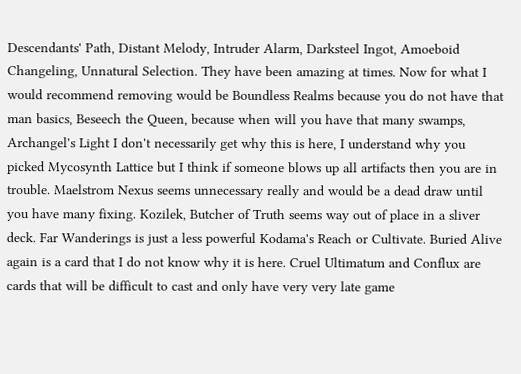Descendants' Path, Distant Melody, Intruder Alarm, Darksteel Ingot, Amoeboid Changeling, Unnatural Selection. They have been amazing at times. Now for what I would recommend removing would be Boundless Realms because you do not have that man basics, Beseech the Queen, because when will you have that many swamps, Archangel's Light I don't necessarily get why this is here, I understand why you picked Mycosynth Lattice but I think if someone blows up all artifacts then you are in trouble. Maelstrom Nexus seems unnecessary really and would be a dead draw until you have many fixing. Kozilek, Butcher of Truth seems way out of place in a sliver deck. Far Wanderings is just a less powerful Kodama's Reach or Cultivate. Buried Alive again is a card that I do not know why it is here. Cruel Ultimatum and Conflux are cards that will be difficult to cast and only have very very late game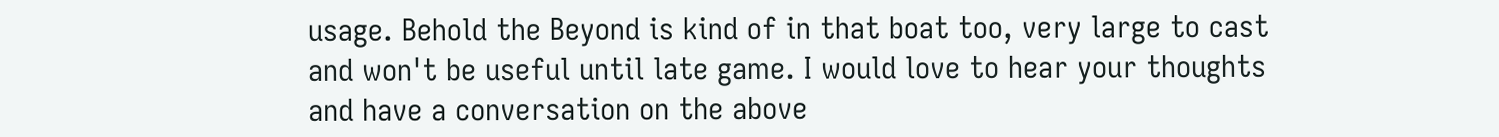usage. Behold the Beyond is kind of in that boat too, very large to cast and won't be useful until late game. I would love to hear your thoughts and have a conversation on the above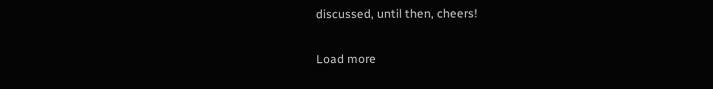discussed, until then, cheers!

Load more